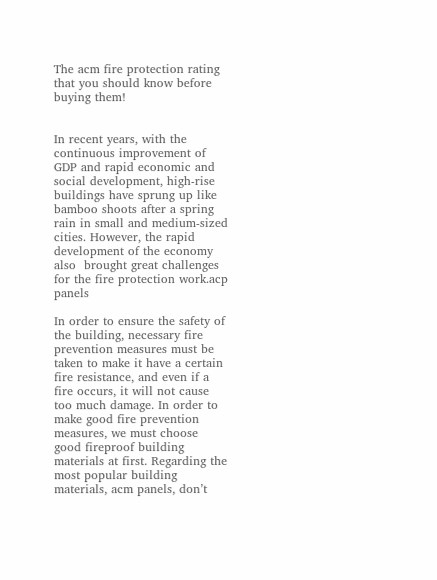The acm fire protection rating that you should know before buying them!


In recent years, with the continuous improvement of GDP and rapid economic and social development, high-rise buildings have sprung up like bamboo shoots after a spring rain in small and medium-sized cities. However, the rapid development of the economy also  brought great challenges for the fire protection work.acp panels

In order to ensure the safety of the building, necessary fire prevention measures must be taken to make it have a certain fire resistance, and even if a fire occurs, it will not cause too much damage. In order to make good fire prevention measures, we must choose good fireproof building materials at first. Regarding the most popular building materials, acm panels, don’t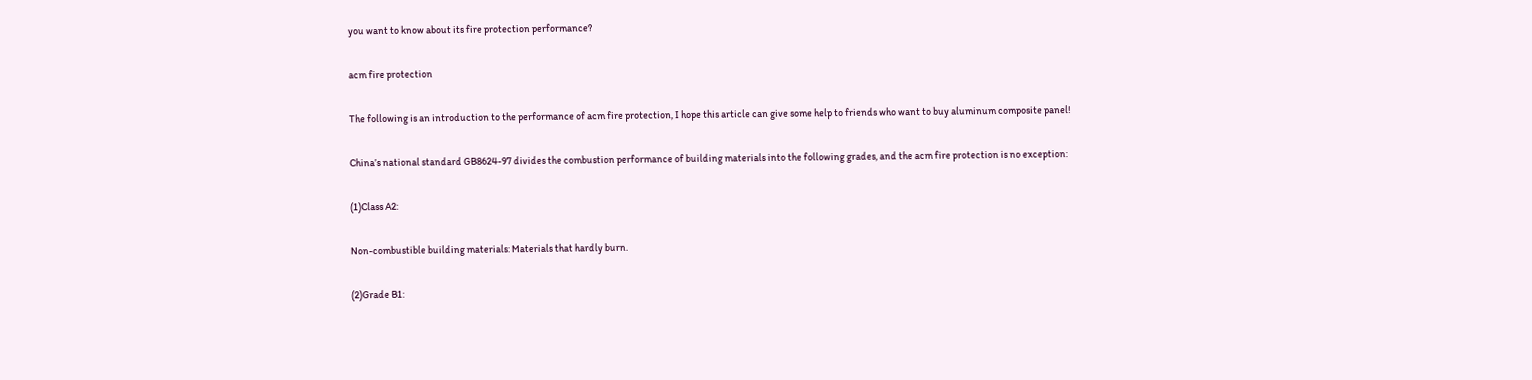you want to know about its fire protection performance?

acm fire protection

The following is an introduction to the performance of acm fire protection, I hope this article can give some help to friends who want to buy aluminum composite panel!

China’s national standard GB8624-97 divides the combustion performance of building materials into the following grades, and the acm fire protection is no exception:

(1)Class A2:

Non-combustible building materials: Materials that hardly burn.

(2)Grade B1: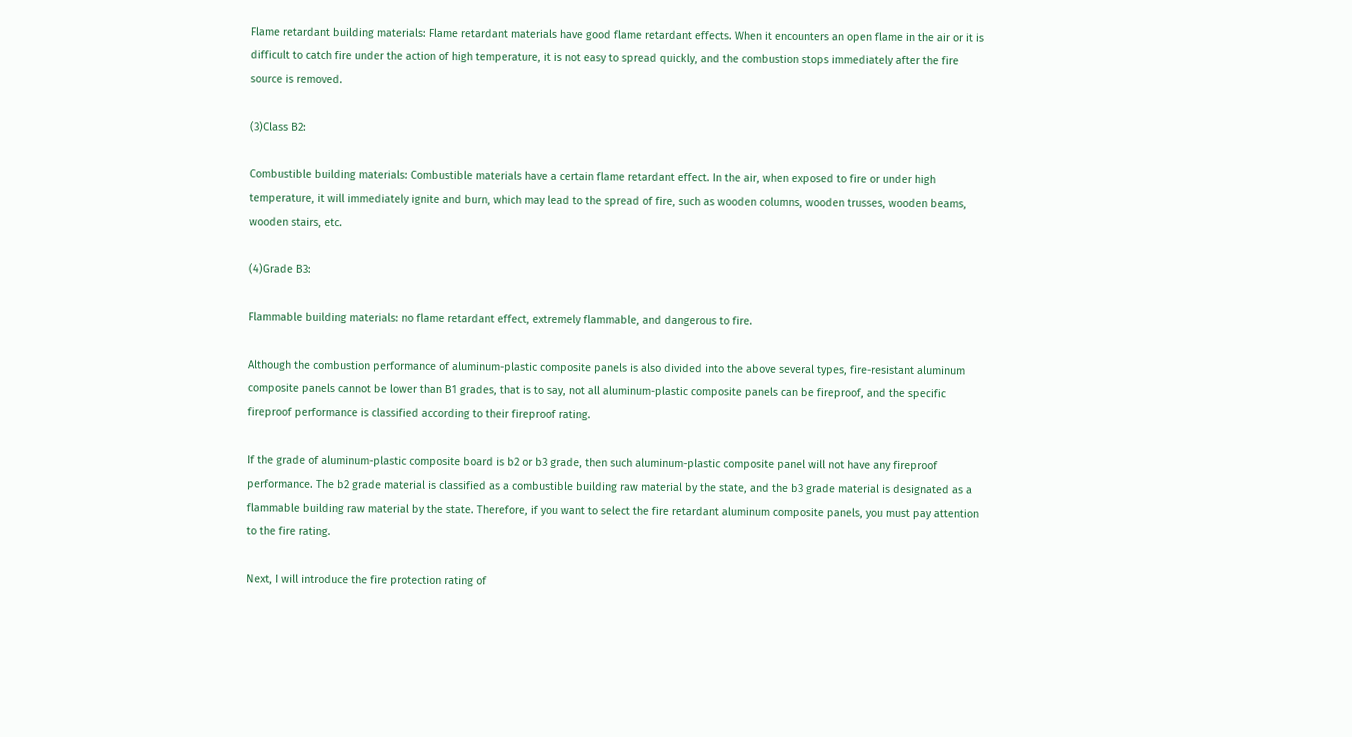Flame retardant building materials: Flame retardant materials have good flame retardant effects. When it encounters an open flame in the air or it is difficult to catch fire under the action of high temperature, it is not easy to spread quickly, and the combustion stops immediately after the fire source is removed.

(3)Class B2:

Combustible building materials: Combustible materials have a certain flame retardant effect. In the air, when exposed to fire or under high temperature, it will immediately ignite and burn, which may lead to the spread of fire, such as wooden columns, wooden trusses, wooden beams, wooden stairs, etc.

(4)Grade B3:

Flammable building materials: no flame retardant effect, extremely flammable, and dangerous to fire.

Although the combustion performance of aluminum-plastic composite panels is also divided into the above several types, fire-resistant aluminum composite panels cannot be lower than B1 grades, that is to say, not all aluminum-plastic composite panels can be fireproof, and the specific fireproof performance is classified according to their fireproof rating.

If the grade of aluminum-plastic composite board is b2 or b3 grade, then such aluminum-plastic composite panel will not have any fireproof performance. The b2 grade material is classified as a combustible building raw material by the state, and the b3 grade material is designated as a flammable building raw material by the state. Therefore, if you want to select the fire retardant aluminum composite panels, you must pay attention to the fire rating.

Next, I will introduce the fire protection rating of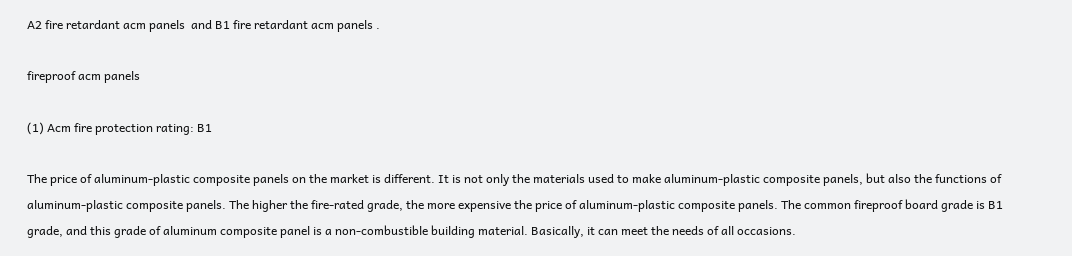A2 fire retardant acm panels  and B1 fire retardant acm panels .

fireproof acm panels

(1) Acm fire protection rating: B1

The price of aluminum-plastic composite panels on the market is different. It is not only the materials used to make aluminum-plastic composite panels, but also the functions of aluminum-plastic composite panels. The higher the fire-rated grade, the more expensive the price of aluminum-plastic composite panels. The common fireproof board grade is B1 grade, and this grade of aluminum composite panel is a non-combustible building material. Basically, it can meet the needs of all occasions.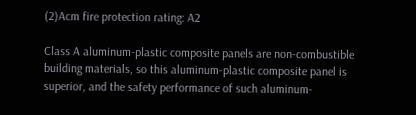(2)Acm fire protection rating: A2

Class A aluminum-plastic composite panels are non-combustible building materials, so this aluminum-plastic composite panel is superior, and the safety performance of such aluminum-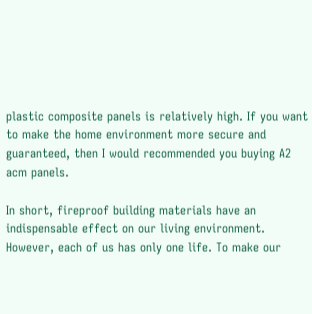plastic composite panels is relatively high. If you want to make the home environment more secure and guaranteed, then I would recommended you buying A2 acm panels.

In short, fireproof building materials have an indispensable effect on our living environment. However, each of us has only one life. To make our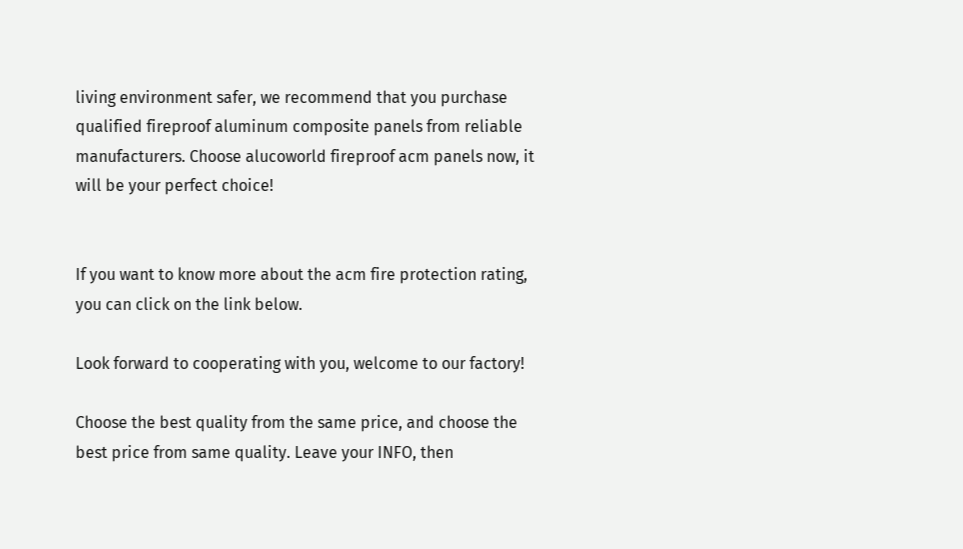living environment safer, we recommend that you purchase qualified fireproof aluminum composite panels from reliable manufacturers. Choose alucoworld fireproof acm panels now, it will be your perfect choice!


If you want to know more about the acm fire protection rating, you can click on the link below.

Look forward to cooperating with you, welcome to our factory!

Choose the best quality from the same price, and choose the best price from same quality. Leave your INFO, then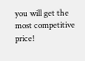you will get the most competitive price!